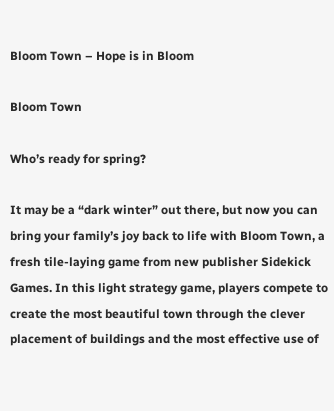Bloom Town – Hope is in Bloom

Bloom Town

Who’s ready for spring?

It may be a “dark winter” out there, but now you can bring your family’s joy back to life with Bloom Town, a fresh tile-laying game from new publisher Sidekick Games. In this light strategy game, players compete to create the most beautiful town through the clever placement of buildings and the most effective use of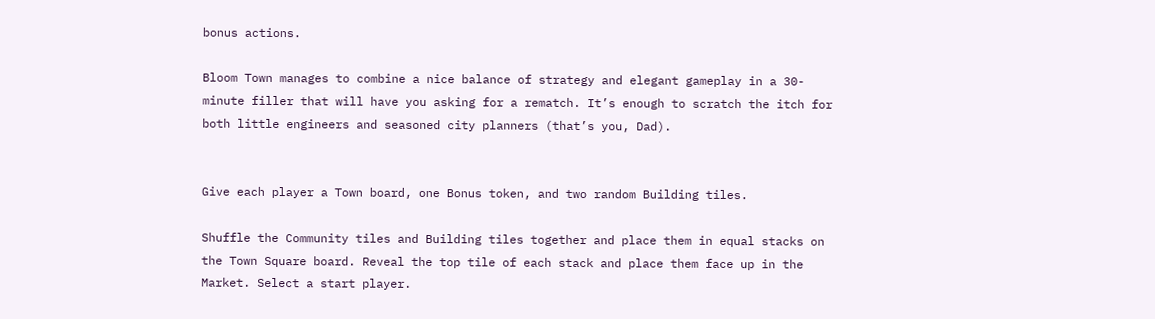bonus actions.

Bloom Town manages to combine a nice balance of strategy and elegant gameplay in a 30-minute filler that will have you asking for a rematch. It’s enough to scratch the itch for both little engineers and seasoned city planners (that’s you, Dad).


Give each player a Town board, one Bonus token, and two random Building tiles.

Shuffle the Community tiles and Building tiles together and place them in equal stacks on the Town Square board. Reveal the top tile of each stack and place them face up in the Market. Select a start player.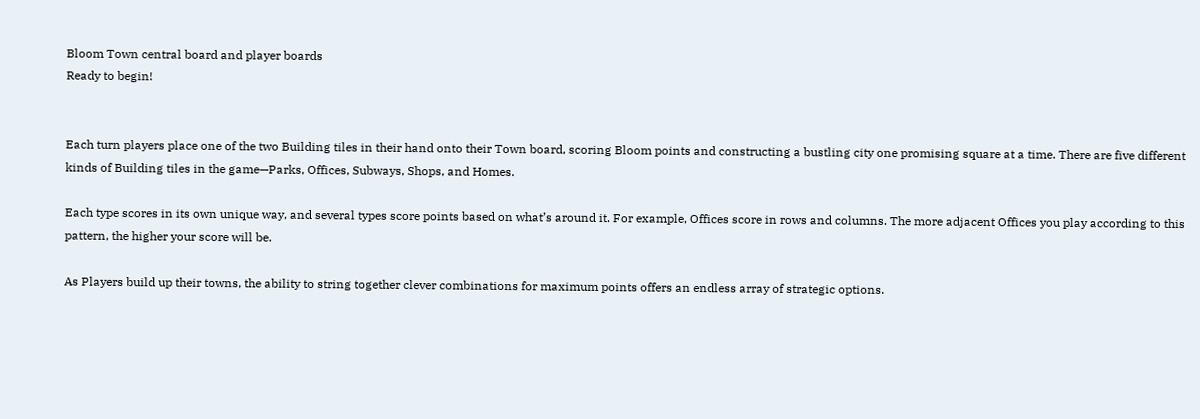Bloom Town central board and player boards
Ready to begin!


Each turn players place one of the two Building tiles in their hand onto their Town board, scoring Bloom points and constructing a bustling city one promising square at a time. There are five different kinds of Building tiles in the game—Parks, Offices, Subways, Shops, and Homes.

Each type scores in its own unique way, and several types score points based on what’s around it. For example, Offices score in rows and columns. The more adjacent Offices you play according to this pattern, the higher your score will be.

As Players build up their towns, the ability to string together clever combinations for maximum points offers an endless array of strategic options.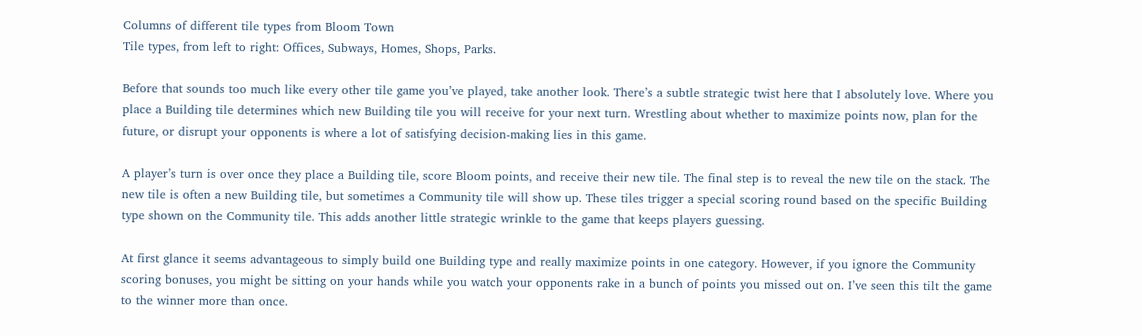Columns of different tile types from Bloom Town
Tile types, from left to right: Offices, Subways, Homes, Shops, Parks.

Before that sounds too much like every other tile game you’ve played, take another look. There’s a subtle strategic twist here that I absolutely love. Where you place a Building tile determines which new Building tile you will receive for your next turn. Wrestling about whether to maximize points now, plan for the future, or disrupt your opponents is where a lot of satisfying decision-making lies in this game.

A player’s turn is over once they place a Building tile, score Bloom points, and receive their new tile. The final step is to reveal the new tile on the stack. The new tile is often a new Building tile, but sometimes a Community tile will show up. These tiles trigger a special scoring round based on the specific Building type shown on the Community tile. This adds another little strategic wrinkle to the game that keeps players guessing.

At first glance it seems advantageous to simply build one Building type and really maximize points in one category. However, if you ignore the Community scoring bonuses, you might be sitting on your hands while you watch your opponents rake in a bunch of points you missed out on. I’ve seen this tilt the game to the winner more than once.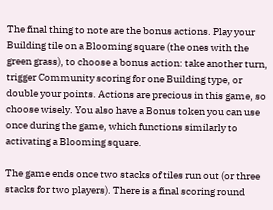The final thing to note are the bonus actions. Play your Building tile on a Blooming square (the ones with the green grass), to choose a bonus action: take another turn, trigger Community scoring for one Building type, or double your points. Actions are precious in this game, so choose wisely. You also have a Bonus token you can use once during the game, which functions similarly to activating a Blooming square.

The game ends once two stacks of tiles run out (or three stacks for two players). There is a final scoring round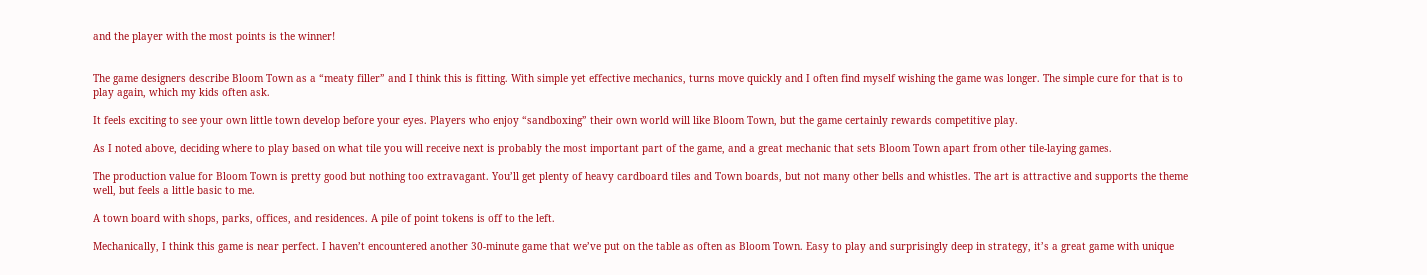and the player with the most points is the winner!


The game designers describe Bloom Town as a “meaty filler” and I think this is fitting. With simple yet effective mechanics, turns move quickly and I often find myself wishing the game was longer. The simple cure for that is to play again, which my kids often ask.

It feels exciting to see your own little town develop before your eyes. Players who enjoy “sandboxing” their own world will like Bloom Town, but the game certainly rewards competitive play.

As I noted above, deciding where to play based on what tile you will receive next is probably the most important part of the game, and a great mechanic that sets Bloom Town apart from other tile-laying games.

The production value for Bloom Town is pretty good but nothing too extravagant. You’ll get plenty of heavy cardboard tiles and Town boards, but not many other bells and whistles. The art is attractive and supports the theme well, but feels a little basic to me.

A town board with shops, parks, offices, and residences. A pile of point tokens is off to the left.

Mechanically, I think this game is near perfect. I haven’t encountered another 30-minute game that we’ve put on the table as often as Bloom Town. Easy to play and surprisingly deep in strategy, it’s a great game with unique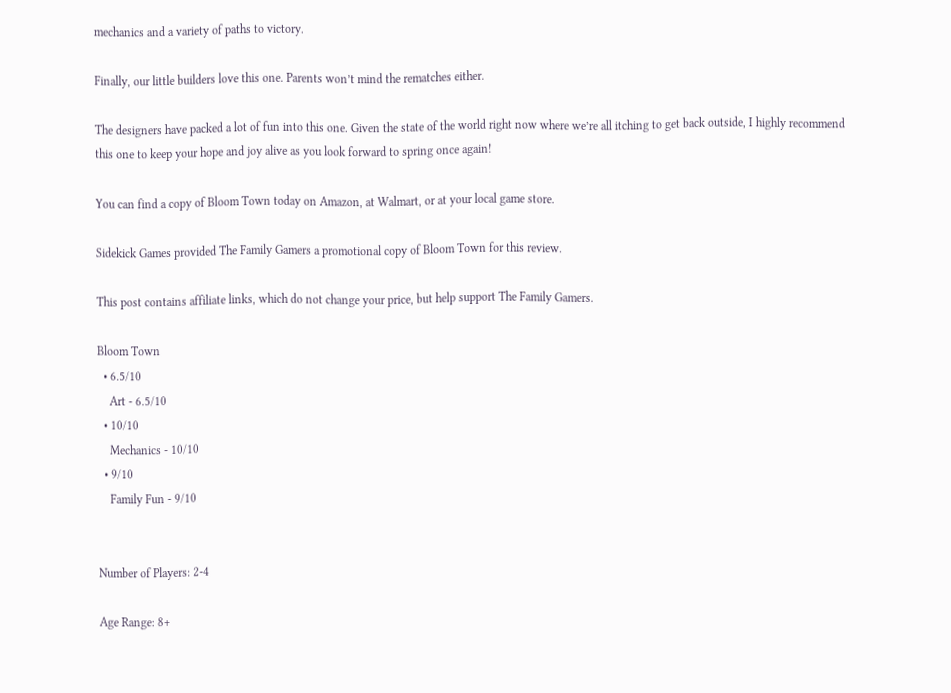mechanics and a variety of paths to victory.

Finally, our little builders love this one. Parents won’t mind the rematches either.

The designers have packed a lot of fun into this one. Given the state of the world right now where we’re all itching to get back outside, I highly recommend this one to keep your hope and joy alive as you look forward to spring once again!

You can find a copy of Bloom Town today on Amazon, at Walmart, or at your local game store.

Sidekick Games provided The Family Gamers a promotional copy of Bloom Town for this review.

This post contains affiliate links, which do not change your price, but help support The Family Gamers.

Bloom Town
  • 6.5/10
    Art - 6.5/10
  • 10/10
    Mechanics - 10/10
  • 9/10
    Family Fun - 9/10


Number of Players: 2-4

Age Range: 8+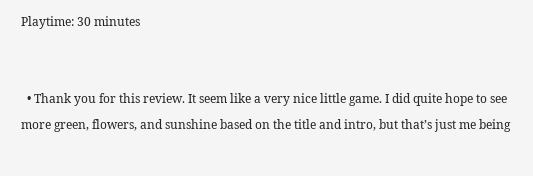Playtime: 30 minutes


  • Thank you for this review. It seem like a very nice little game. I did quite hope to see more green, flowers, and sunshine based on the title and intro, but that’s just me being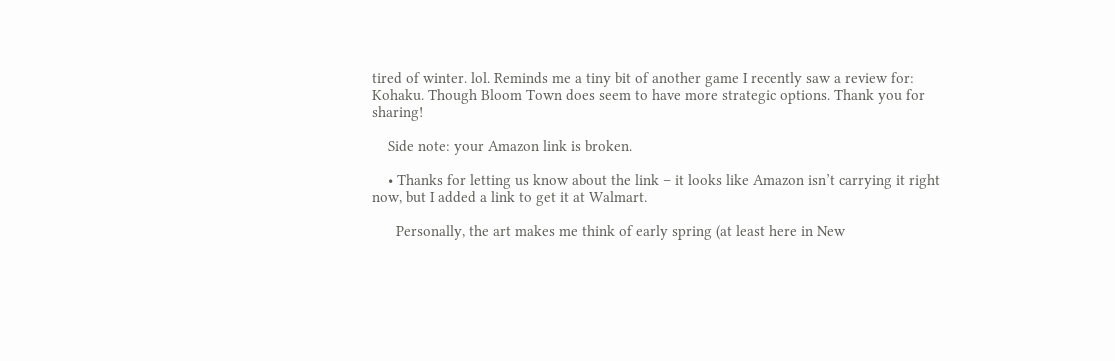tired of winter. lol. Reminds me a tiny bit of another game I recently saw a review for: Kohaku. Though Bloom Town does seem to have more strategic options. Thank you for sharing!

    Side note: your Amazon link is broken.

    • Thanks for letting us know about the link – it looks like Amazon isn’t carrying it right now, but I added a link to get it at Walmart.

      Personally, the art makes me think of early spring (at least here in New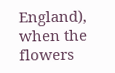England), when the flowers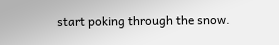start poking through the snow.